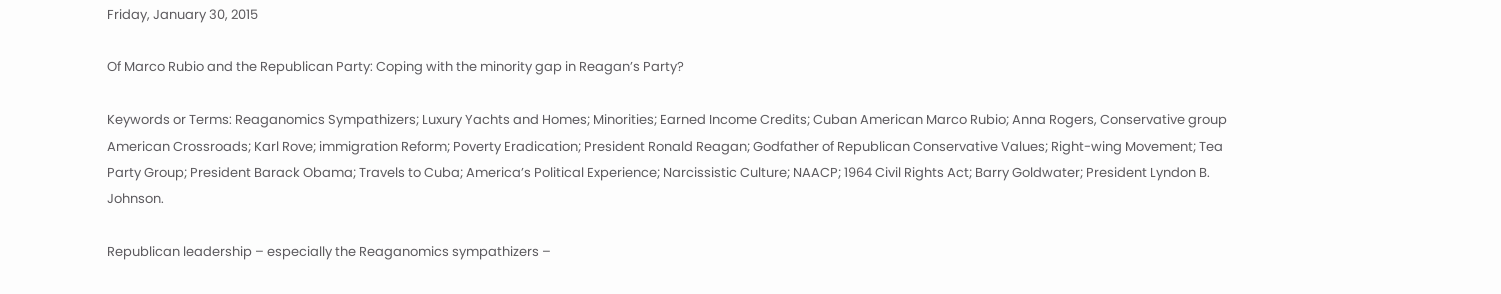Friday, January 30, 2015

Of Marco Rubio and the Republican Party: Coping with the minority gap in Reagan’s Party?

Keywords or Terms: Reaganomics Sympathizers; Luxury Yachts and Homes; Minorities; Earned Income Credits; Cuban American Marco Rubio; Anna Rogers, Conservative group American Crossroads; Karl Rove; immigration Reform; Poverty Eradication; President Ronald Reagan; Godfather of Republican Conservative Values; Right-wing Movement; Tea Party Group; President Barack Obama; Travels to Cuba; America’s Political Experience; Narcissistic Culture; NAACP; 1964 Civil Rights Act; Barry Goldwater; President Lyndon B. Johnson.

Republican leadership – especially the Reaganomics sympathizers –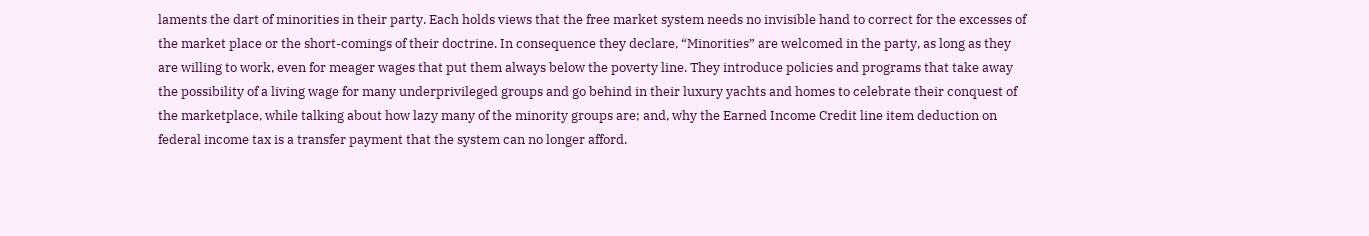laments the dart of minorities in their party. Each holds views that the free market system needs no invisible hand to correct for the excesses of the market place or the short-comings of their doctrine. In consequence they declare, “Minorities” are welcomed in the party, as long as they are willing to work, even for meager wages that put them always below the poverty line. They introduce policies and programs that take away the possibility of a living wage for many underprivileged groups and go behind in their luxury yachts and homes to celebrate their conquest of the marketplace, while talking about how lazy many of the minority groups are; and, why the Earned Income Credit line item deduction on federal income tax is a transfer payment that the system can no longer afford.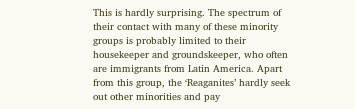This is hardly surprising. The spectrum of their contact with many of these minority groups is probably limited to their housekeeper and groundskeeper, who often are immigrants from Latin America. Apart from this group, the ‘Reaganites’ hardly seek out other minorities and pay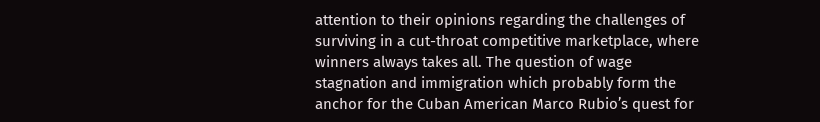attention to their opinions regarding the challenges of surviving in a cut-throat competitive marketplace, where winners always takes all. The question of wage stagnation and immigration which probably form the anchor for the Cuban American Marco Rubio’s quest for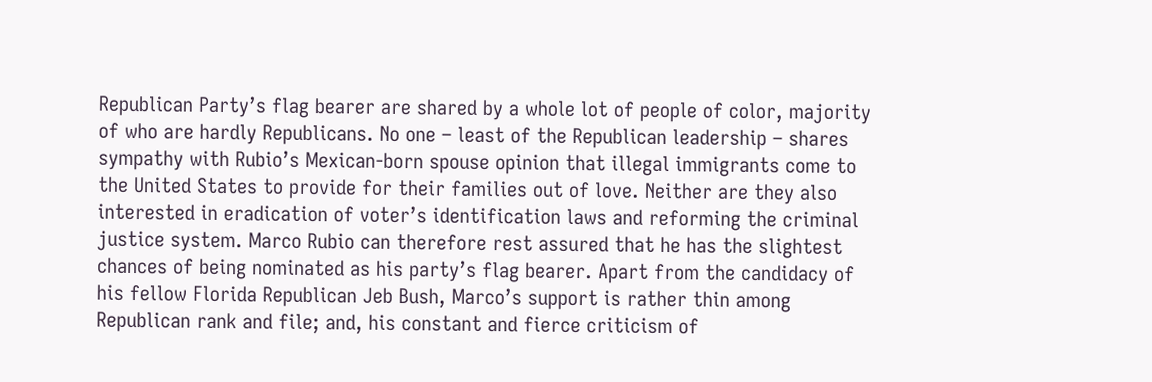Republican Party’s flag bearer are shared by a whole lot of people of color, majority of who are hardly Republicans. No one – least of the Republican leadership – shares sympathy with Rubio’s Mexican-born spouse opinion that illegal immigrants come to the United States to provide for their families out of love. Neither are they also interested in eradication of voter’s identification laws and reforming the criminal justice system. Marco Rubio can therefore rest assured that he has the slightest chances of being nominated as his party’s flag bearer. Apart from the candidacy of his fellow Florida Republican Jeb Bush, Marco’s support is rather thin among Republican rank and file; and, his constant and fierce criticism of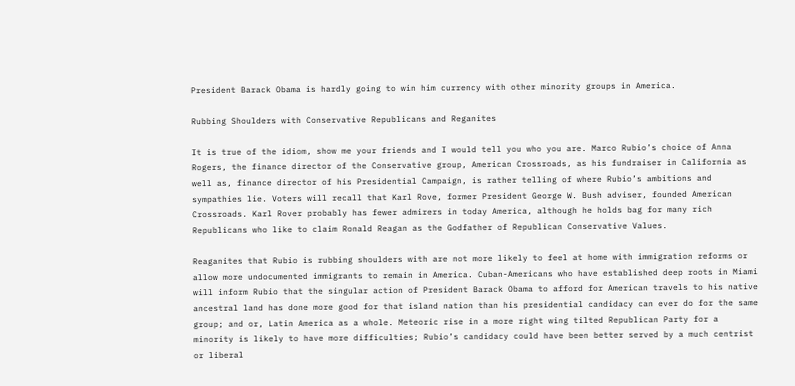President Barack Obama is hardly going to win him currency with other minority groups in America.

Rubbing Shoulders with Conservative Republicans and Reganites

It is true of the idiom, show me your friends and I would tell you who you are. Marco Rubio’s choice of Anna Rogers, the finance director of the Conservative group, American Crossroads, as his fundraiser in California as well as, finance director of his Presidential Campaign, is rather telling of where Rubio’s ambitions and sympathies lie. Voters will recall that Karl Rove, former President George W. Bush adviser, founded American Crossroads. Karl Rover probably has fewer admirers in today America, although he holds bag for many rich Republicans who like to claim Ronald Reagan as the Godfather of Republican Conservative Values.

Reaganites that Rubio is rubbing shoulders with are not more likely to feel at home with immigration reforms or allow more undocumented immigrants to remain in America. Cuban-Americans who have established deep roots in Miami will inform Rubio that the singular action of President Barack Obama to afford for American travels to his native ancestral land has done more good for that island nation than his presidential candidacy can ever do for the same group; and or, Latin America as a whole. Meteoric rise in a more right wing tilted Republican Party for a minority is likely to have more difficulties; Rubio’s candidacy could have been better served by a much centrist or liberal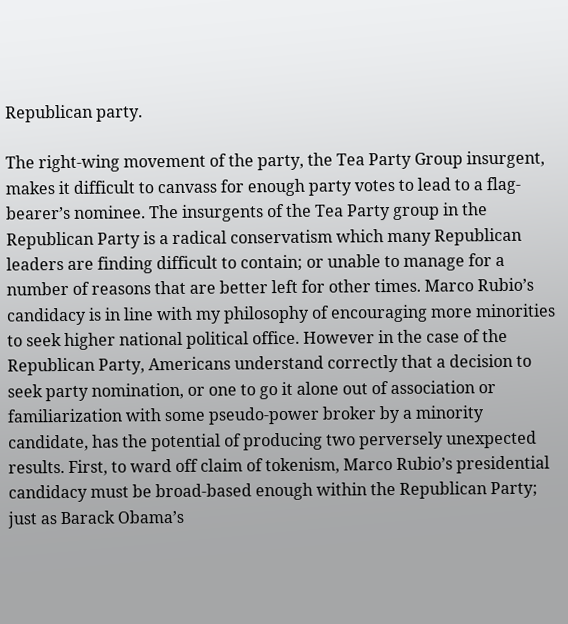Republican party.

The right-wing movement of the party, the Tea Party Group insurgent, makes it difficult to canvass for enough party votes to lead to a flag-bearer’s nominee. The insurgents of the Tea Party group in the Republican Party is a radical conservatism which many Republican leaders are finding difficult to contain; or unable to manage for a number of reasons that are better left for other times. Marco Rubio’s candidacy is in line with my philosophy of encouraging more minorities to seek higher national political office. However in the case of the Republican Party, Americans understand correctly that a decision to seek party nomination, or one to go it alone out of association or familiarization with some pseudo-power broker by a minority candidate, has the potential of producing two perversely unexpected results. First, to ward off claim of tokenism, Marco Rubio’s presidential candidacy must be broad-based enough within the Republican Party; just as Barack Obama’s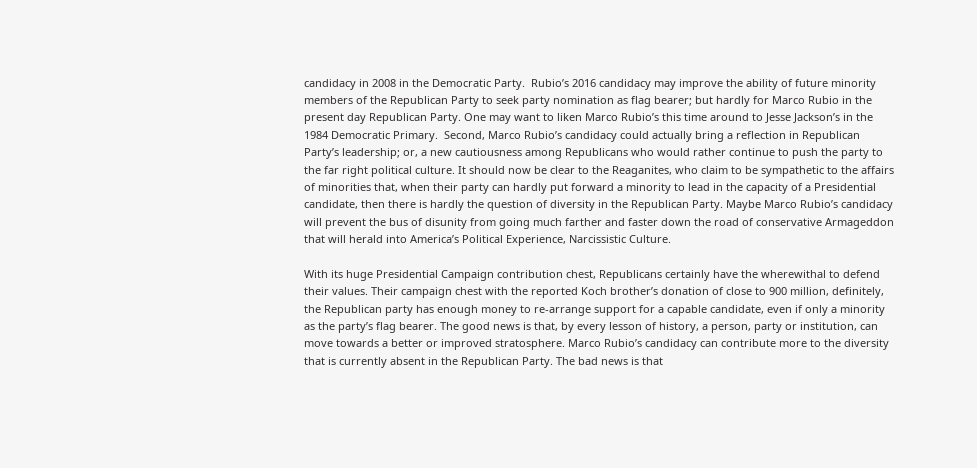candidacy in 2008 in the Democratic Party.  Rubio’s 2016 candidacy may improve the ability of future minority members of the Republican Party to seek party nomination as flag bearer; but hardly for Marco Rubio in the present day Republican Party. One may want to liken Marco Rubio’s this time around to Jesse Jackson’s in the 1984 Democratic Primary.  Second, Marco Rubio’s candidacy could actually bring a reflection in Republican Party’s leadership; or, a new cautiousness among Republicans who would rather continue to push the party to the far right political culture. It should now be clear to the Reaganites, who claim to be sympathetic to the affairs of minorities that, when their party can hardly put forward a minority to lead in the capacity of a Presidential candidate, then there is hardly the question of diversity in the Republican Party. Maybe Marco Rubio’s candidacy will prevent the bus of disunity from going much farther and faster down the road of conservative Armageddon that will herald into America’s Political Experience, Narcissistic Culture.

With its huge Presidential Campaign contribution chest, Republicans certainly have the wherewithal to defend their values. Their campaign chest with the reported Koch brother’s donation of close to 900 million, definitely, the Republican party has enough money to re-arrange support for a capable candidate, even if only a minority as the party’s flag bearer. The good news is that, by every lesson of history, a person, party or institution, can move towards a better or improved stratosphere. Marco Rubio’s candidacy can contribute more to the diversity that is currently absent in the Republican Party. The bad news is that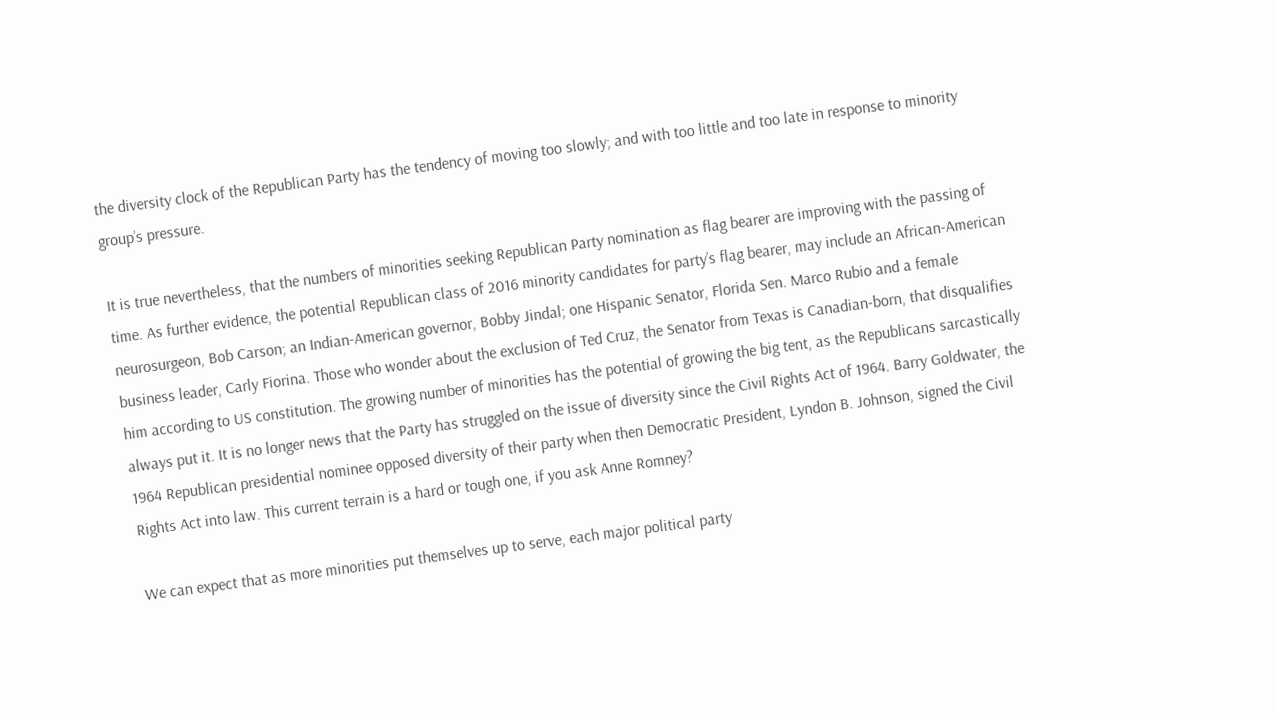the diversity clock of the Republican Party has the tendency of moving too slowly; and with too little and too late in response to minority group’s pressure.

It is true nevertheless, that the numbers of minorities seeking Republican Party nomination as flag bearer are improving with the passing of time. As further evidence, the potential Republican class of 2016 minority candidates for party’s flag bearer, may include an African-American neurosurgeon, Bob Carson; an Indian-American governor, Bobby Jindal; one Hispanic Senator, Florida Sen. Marco Rubio and a female business leader, Carly Fiorina. Those who wonder about the exclusion of Ted Cruz, the Senator from Texas is Canadian-born, that disqualifies him according to US constitution. The growing number of minorities has the potential of growing the big tent, as the Republicans sarcastically always put it. It is no longer news that the Party has struggled on the issue of diversity since the Civil Rights Act of 1964. Barry Goldwater, the 1964 Republican presidential nominee opposed diversity of their party when then Democratic President, Lyndon B. Johnson, signed the Civil Rights Act into law. This current terrain is a hard or tough one, if you ask Anne Romney?

We can expect that as more minorities put themselves up to serve, each major political party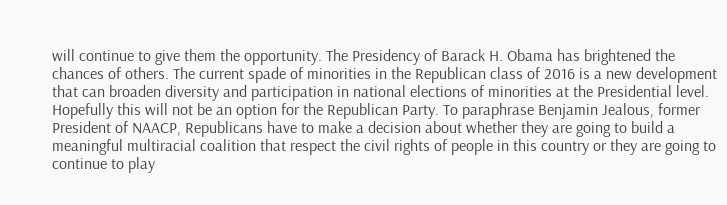will continue to give them the opportunity. The Presidency of Barack H. Obama has brightened the chances of others. The current spade of minorities in the Republican class of 2016 is a new development that can broaden diversity and participation in national elections of minorities at the Presidential level. Hopefully this will not be an option for the Republican Party. To paraphrase Benjamin Jealous, former President of NAACP, Republicans have to make a decision about whether they are going to build a meaningful multiracial coalition that respect the civil rights of people in this country or they are going to continue to play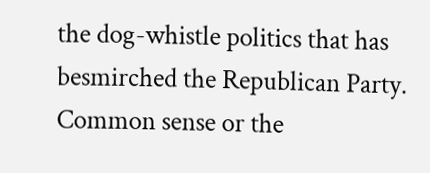the dog-whistle politics that has besmirched the Republican Party. Common sense or the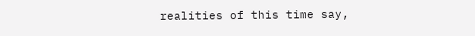realities of this time say,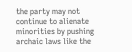the party may not continue to alienate minorities by pushing archaic laws like the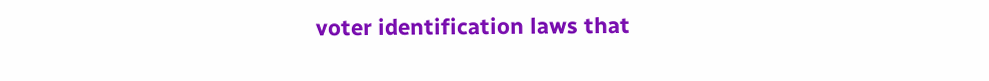voter identification laws that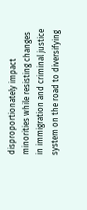disproportionately impact minorities while resisting changes in immigration and criminal justice system on the road to diversifying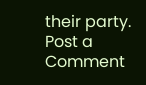their party.
Post a Comment